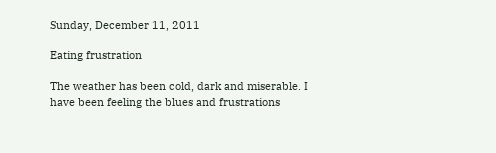Sunday, December 11, 2011

Eating frustration

The weather has been cold, dark and miserable. I have been feeling the blues and frustrations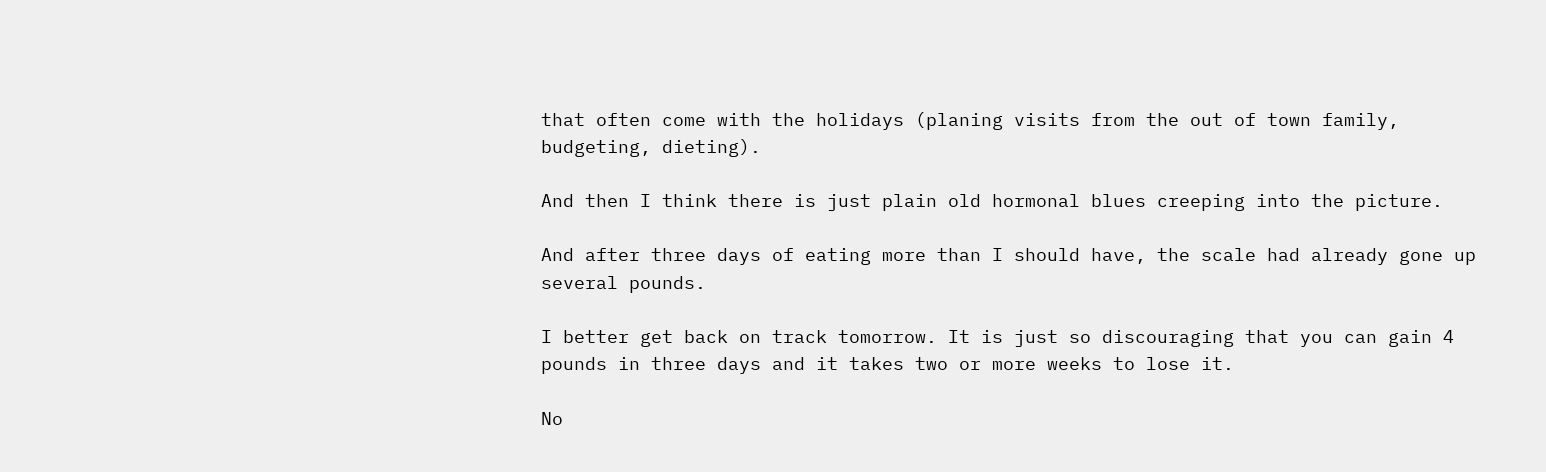that often come with the holidays (planing visits from the out of town family, budgeting, dieting).

And then I think there is just plain old hormonal blues creeping into the picture.

And after three days of eating more than I should have, the scale had already gone up several pounds.

I better get back on track tomorrow. It is just so discouraging that you can gain 4 pounds in three days and it takes two or more weeks to lose it.

No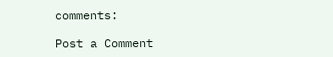comments:

Post a Comment